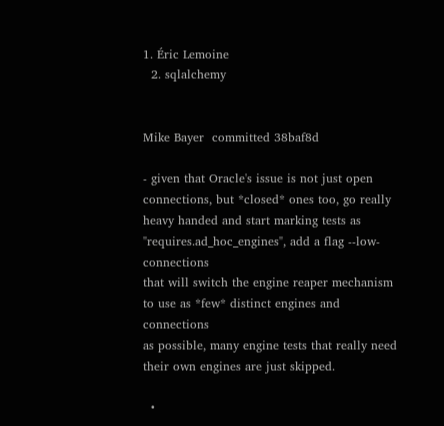1. Éric Lemoine
  2. sqlalchemy


Mike Bayer  committed 38baf8d

- given that Oracle's issue is not just open connections, but *closed* ones too, go really
heavy handed and start marking tests as "requires.ad_hoc_engines", add a flag --low-connections
that will switch the engine reaper mechanism to use as *few* distinct engines and connections
as possible, many engine tests that really need their own engines are just skipped.

  •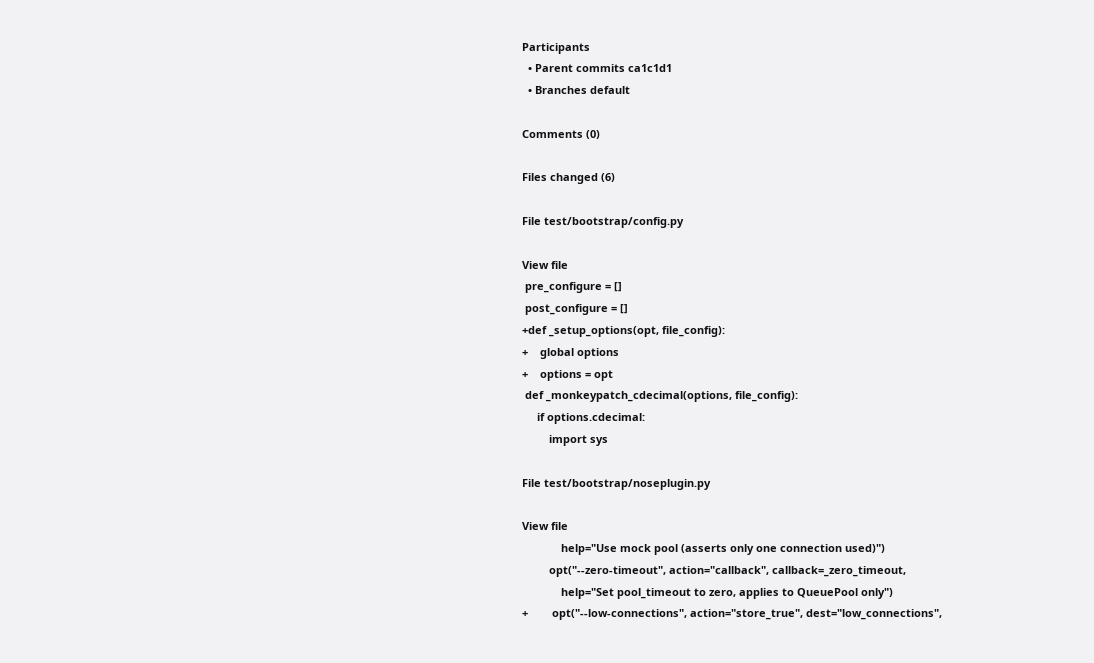Participants
  • Parent commits ca1c1d1
  • Branches default

Comments (0)

Files changed (6)

File test/bootstrap/config.py

View file
 pre_configure = []
 post_configure = []
+def _setup_options(opt, file_config):
+    global options
+    options = opt
 def _monkeypatch_cdecimal(options, file_config):
     if options.cdecimal:
         import sys

File test/bootstrap/noseplugin.py

View file
             help="Use mock pool (asserts only one connection used)")
         opt("--zero-timeout", action="callback", callback=_zero_timeout,
             help="Set pool_timeout to zero, applies to QueuePool only")
+        opt("--low-connections", action="store_true", dest="low_connections",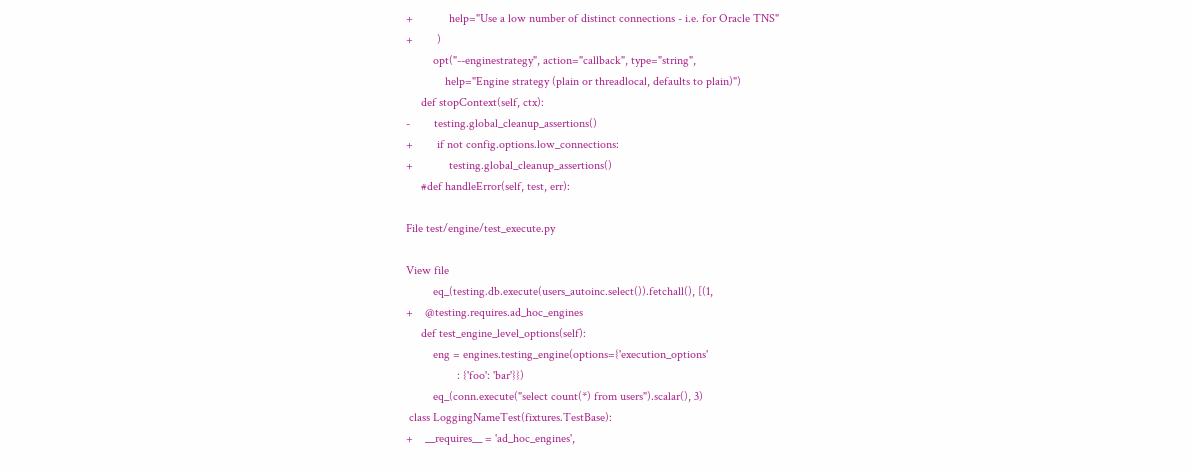+            help="Use a low number of distinct connections - i.e. for Oracle TNS"
+        )
         opt("--enginestrategy", action="callback", type="string",
             help="Engine strategy (plain or threadlocal, defaults to plain)")
     def stopContext(self, ctx):
-        testing.global_cleanup_assertions()
+        if not config.options.low_connections:
+            testing.global_cleanup_assertions()
     #def handleError(self, test, err):

File test/engine/test_execute.py

View file
         eq_(testing.db.execute(users_autoinc.select()).fetchall(), [(1,
+    @testing.requires.ad_hoc_engines
     def test_engine_level_options(self):
         eng = engines.testing_engine(options={'execution_options'
                 : {'foo': 'bar'}})
         eq_(conn.execute("select count(*) from users").scalar(), 3)
 class LoggingNameTest(fixtures.TestBase):
+    __requires__ = 'ad_hoc_engines',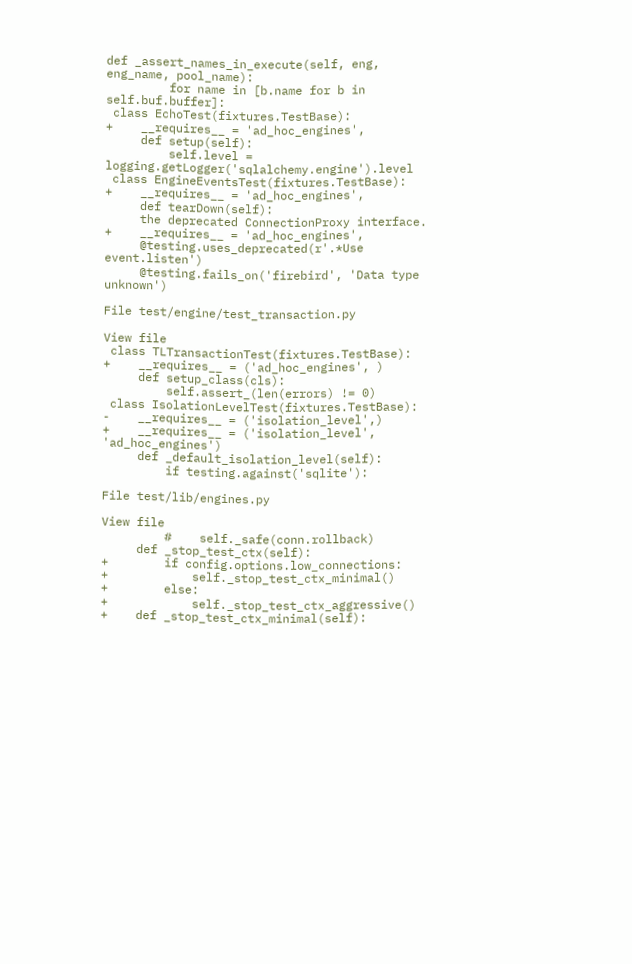def _assert_names_in_execute(self, eng, eng_name, pool_name):
         for name in [b.name for b in self.buf.buffer]:
 class EchoTest(fixtures.TestBase):
+    __requires__ = 'ad_hoc_engines',
     def setup(self):
         self.level = logging.getLogger('sqlalchemy.engine').level
 class EngineEventsTest(fixtures.TestBase):
+    __requires__ = 'ad_hoc_engines',
     def tearDown(self):
     the deprecated ConnectionProxy interface.
+    __requires__ = 'ad_hoc_engines',
     @testing.uses_deprecated(r'.*Use event.listen')
     @testing.fails_on('firebird', 'Data type unknown')

File test/engine/test_transaction.py

View file
 class TLTransactionTest(fixtures.TestBase):
+    __requires__ = ('ad_hoc_engines', )
     def setup_class(cls):
         self.assert_(len(errors) != 0)
 class IsolationLevelTest(fixtures.TestBase):
-    __requires__ = ('isolation_level',)
+    __requires__ = ('isolation_level', 'ad_hoc_engines')
     def _default_isolation_level(self):
         if testing.against('sqlite'):

File test/lib/engines.py

View file
         #    self._safe(conn.rollback)
     def _stop_test_ctx(self):
+        if config.options.low_connections:
+            self._stop_test_ctx_minimal()
+        else:
+            self._stop_test_ctx_aggressive()
+    def _stop_test_ctx_minimal(self):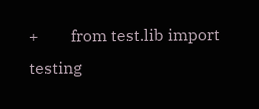+        from test.lib import testing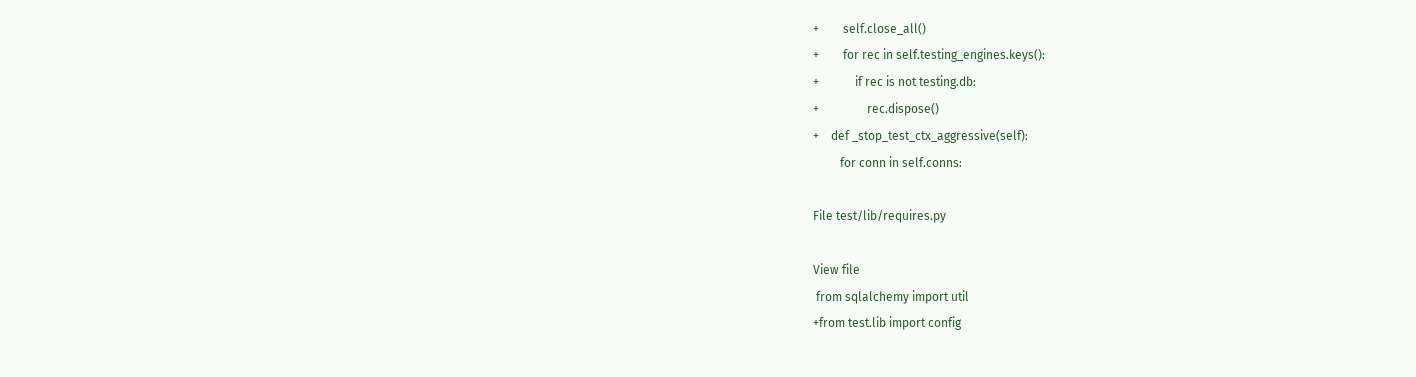+        self.close_all()
+        for rec in self.testing_engines.keys():
+            if rec is not testing.db:
+                rec.dispose()
+    def _stop_test_ctx_aggressive(self):
         for conn in self.conns:

File test/lib/requires.py

View file
 from sqlalchemy import util
+from test.lib import config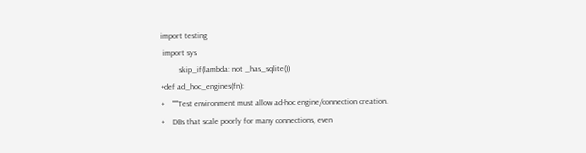import testing
 import sys
         skip_if(lambda: not _has_sqlite())
+def ad_hoc_engines(fn):
+    """Test environment must allow ad-hoc engine/connection creation.
+    DBs that scale poorly for many connections, even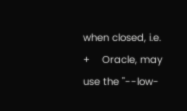when closed, i.e.
+    Oracle, may use the "--low-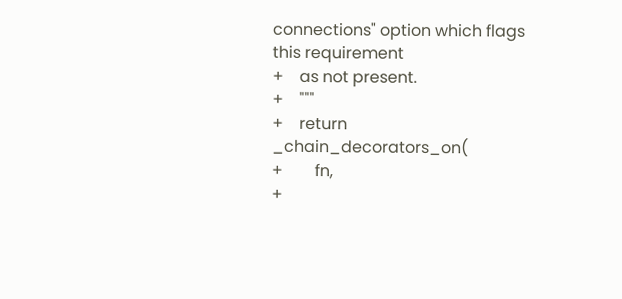connections" option which flags this requirement
+    as not present.
+    """
+    return _chain_decorators_on(
+        fn,
+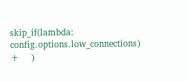skip_if(lambda: config.options.low_connections)
+    )